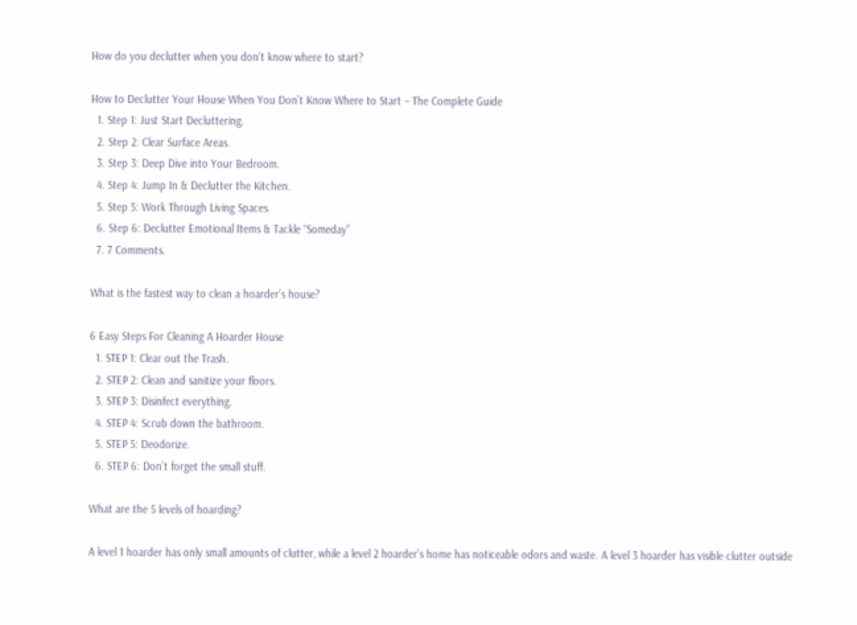How do you declutter when you don’t know where to start?

How to Declutter Your House When You Don’t Know Where to Start – The Complete Guide
  1. Step 1: Just Start Decluttering.
  2. Step 2: Clear Surface Areas.
  3. Step 3: Deep Dive into Your Bedroom.
  4. Step 4: Jump In & Declutter the Kitchen.
  5. Step 5: Work Through Living Spaces.
  6. Step 6: Declutter Emotional Items & Tackle “Someday”
  7. 7 Comments.

What is the fastest way to clean a hoarder’s house?

6 Easy Steps For Cleaning A Hoarder House
  1. STEP 1: Clear out the Trash.
  2. STEP 2: Clean and sanitize your floors.
  3. STEP 3: Disinfect everything.
  4. STEP 4: Scrub down the bathroom.
  5. STEP 5: Deodorize.
  6. STEP 6: Don’t forget the small stuff.

What are the 5 levels of hoarding?

A level 1 hoarder has only small amounts of clutter, while a level 2 hoarder’s home has noticeable odors and waste. A level 3 hoarder has visible clutter outside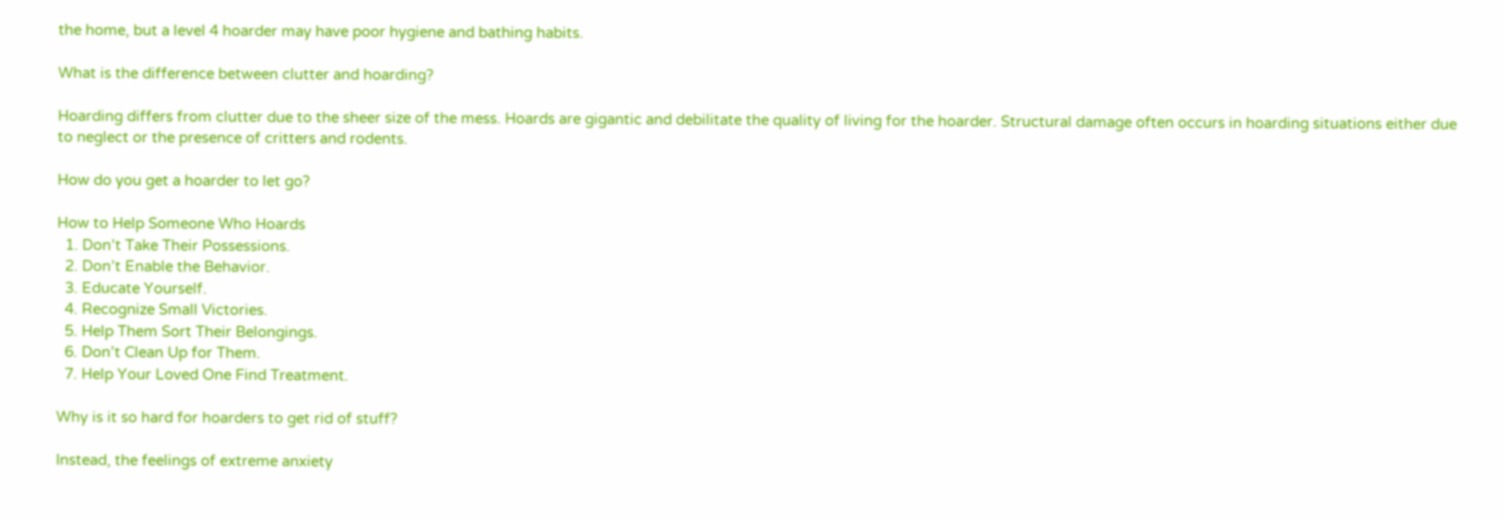the home, but a level 4 hoarder may have poor hygiene and bathing habits.

What is the difference between clutter and hoarding?

Hoarding differs from clutter due to the sheer size of the mess. Hoards are gigantic and debilitate the quality of living for the hoarder. Structural damage often occurs in hoarding situations either due to neglect or the presence of critters and rodents.

How do you get a hoarder to let go?

How to Help Someone Who Hoards
  1. Don’t Take Their Possessions.
  2. Don’t Enable the Behavior.
  3. Educate Yourself.
  4. Recognize Small Victories.
  5. Help Them Sort Their Belongings.
  6. Don’t Clean Up for Them.
  7. Help Your Loved One Find Treatment.

Why is it so hard for hoarders to get rid of stuff?

Instead, the feelings of extreme anxiety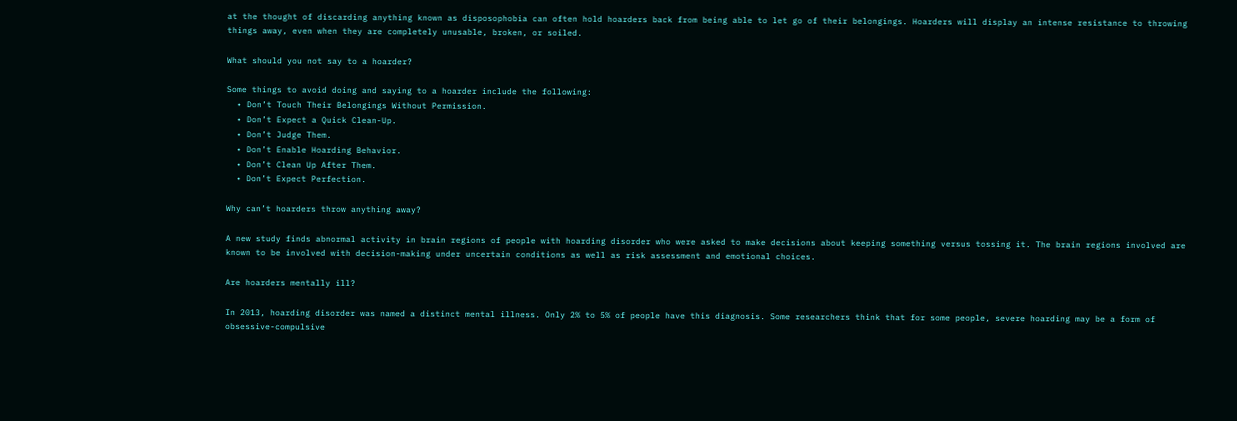at the thought of discarding anything known as disposophobia can often hold hoarders back from being able to let go of their belongings. Hoarders will display an intense resistance to throwing things away, even when they are completely unusable, broken, or soiled.

What should you not say to a hoarder?

Some things to avoid doing and saying to a hoarder include the following:
  • Don’t Touch Their Belongings Without Permission.
  • Don’t Expect a Quick Clean-Up.
  • Don’t Judge Them.
  • Don’t Enable Hoarding Behavior.
  • Don’t Clean Up After Them.
  • Don’t Expect Perfection.

Why can’t hoarders throw anything away?

A new study finds abnormal activity in brain regions of people with hoarding disorder who were asked to make decisions about keeping something versus tossing it. The brain regions involved are known to be involved with decision-making under uncertain conditions as well as risk assessment and emotional choices.

Are hoarders mentally ill?

In 2013, hoarding disorder was named a distinct mental illness. Only 2% to 5% of people have this diagnosis. Some researchers think that for some people, severe hoarding may be a form of obsessive-compulsive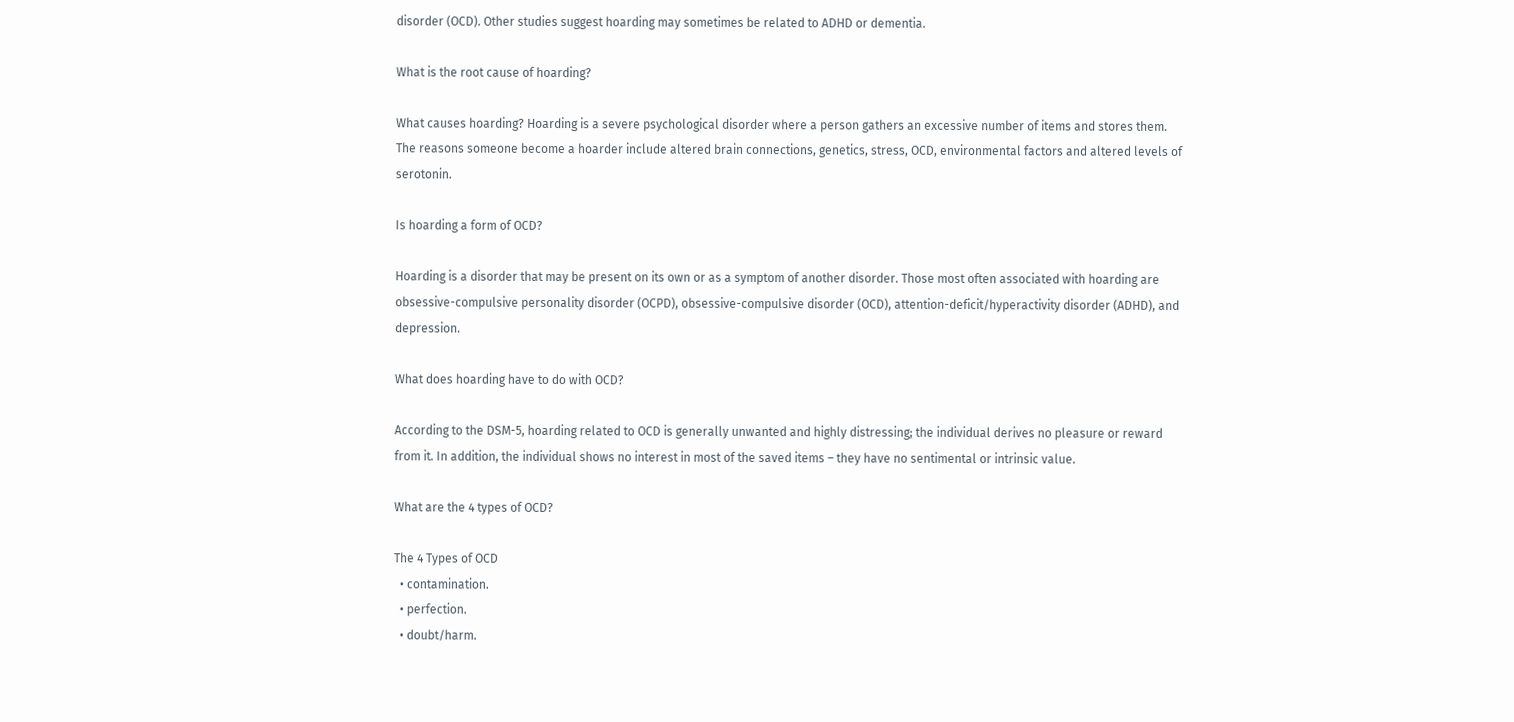disorder (OCD). Other studies suggest hoarding may sometimes be related to ADHD or dementia.

What is the root cause of hoarding?

What causes hoarding? Hoarding is a severe psychological disorder where a person gathers an excessive number of items and stores them. The reasons someone become a hoarder include altered brain connections, genetics, stress, OCD, environmental factors and altered levels of serotonin.

Is hoarding a form of OCD?

Hoarding is a disorder that may be present on its own or as a symptom of another disorder. Those most often associated with hoarding are obsessive-compulsive personality disorder (OCPD), obsessive-compulsive disorder (OCD), attention-deficit/hyperactivity disorder (ADHD), and depression.

What does hoarding have to do with OCD?

According to the DSM-5, hoarding related to OCD is generally unwanted and highly distressing; the individual derives no pleasure or reward from it. In addition, the individual shows no interest in most of the saved items – they have no sentimental or intrinsic value.

What are the 4 types of OCD?

The 4 Types of OCD
  • contamination.
  • perfection.
  • doubt/harm.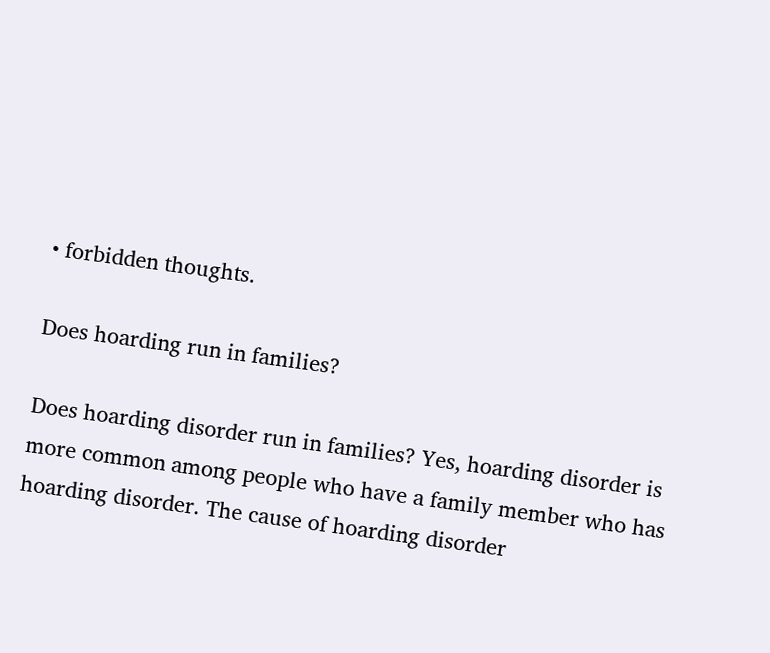• forbidden thoughts.

Does hoarding run in families?

Does hoarding disorder run in families? Yes, hoarding disorder is more common among people who have a family member who has hoarding disorder. The cause of hoarding disorder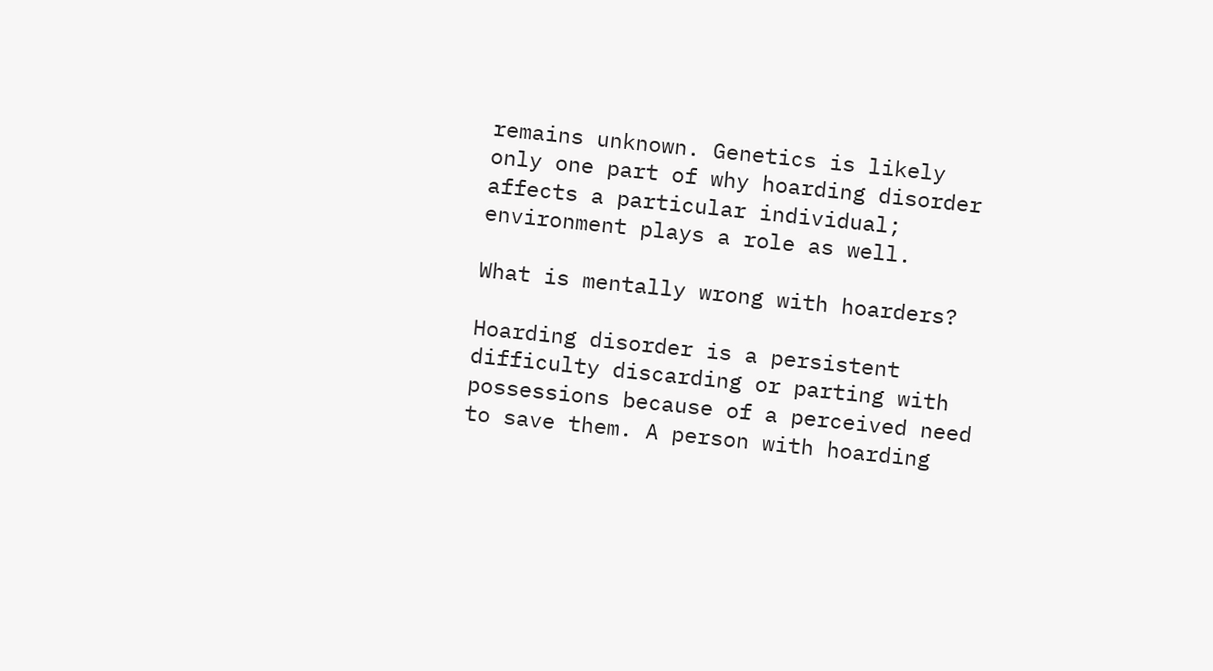remains unknown. Genetics is likely only one part of why hoarding disorder affects a particular individual; environment plays a role as well.

What is mentally wrong with hoarders?

Hoarding disorder is a persistent difficulty discarding or parting with possessions because of a perceived need to save them. A person with hoarding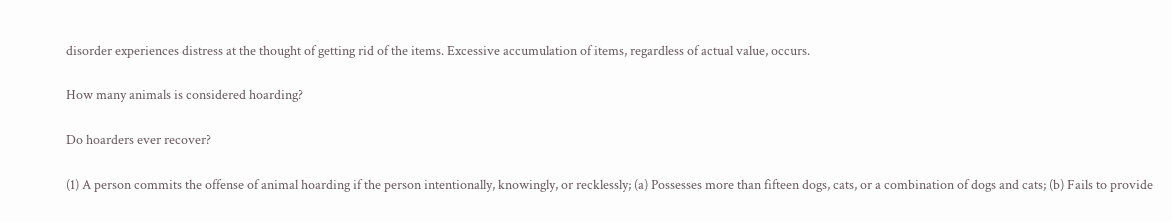disorder experiences distress at the thought of getting rid of the items. Excessive accumulation of items, regardless of actual value, occurs.

How many animals is considered hoarding?

Do hoarders ever recover?

(1) A person commits the offense of animal hoarding if the person intentionally, knowingly, or recklessly; (a) Possesses more than fifteen dogs, cats, or a combination of dogs and cats; (b) Fails to provide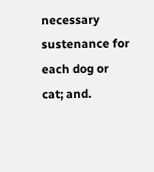necessary sustenance for each dog or cat; and.